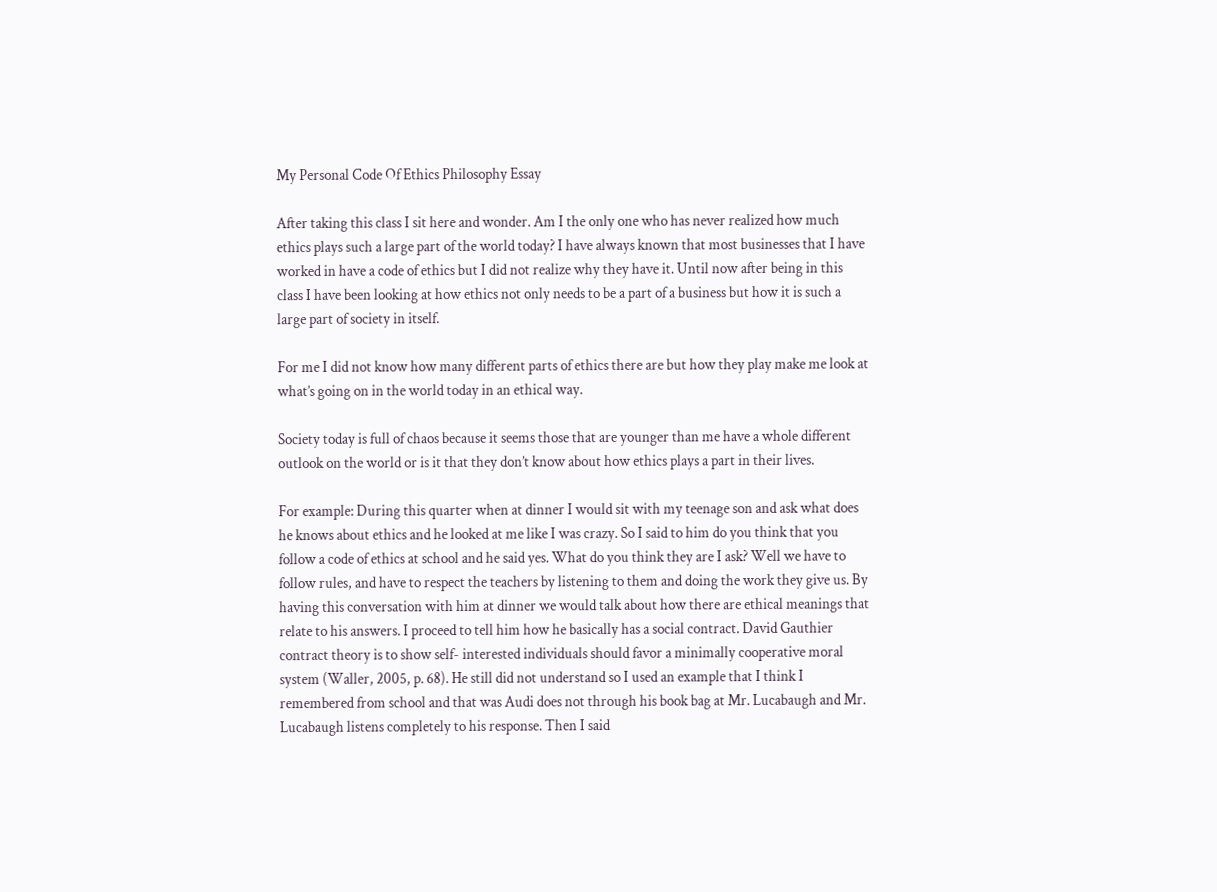My Personal Code Of Ethics Philosophy Essay

After taking this class I sit here and wonder. Am I the only one who has never realized how much ethics plays such a large part of the world today? I have always known that most businesses that I have worked in have a code of ethics but I did not realize why they have it. Until now after being in this class I have been looking at how ethics not only needs to be a part of a business but how it is such a large part of society in itself.

For me I did not know how many different parts of ethics there are but how they play make me look at what’s going on in the world today in an ethical way.

Society today is full of chaos because it seems those that are younger than me have a whole different outlook on the world or is it that they don’t know about how ethics plays a part in their lives.

For example: During this quarter when at dinner I would sit with my teenage son and ask what does he knows about ethics and he looked at me like I was crazy. So I said to him do you think that you follow a code of ethics at school and he said yes. What do you think they are I ask? Well we have to follow rules, and have to respect the teachers by listening to them and doing the work they give us. By having this conversation with him at dinner we would talk about how there are ethical meanings that relate to his answers. I proceed to tell him how he basically has a social contract. David Gauthier contract theory is to show self- interested individuals should favor a minimally cooperative moral system (Waller, 2005, p. 68). He still did not understand so I used an example that I think I remembered from school and that was Audi does not through his book bag at Mr. Lucabaugh and Mr. Lucabaugh listens completely to his response. Then I said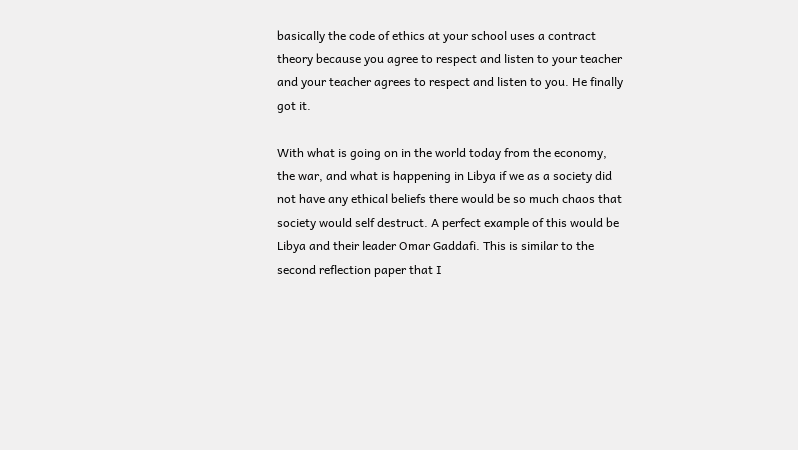basically the code of ethics at your school uses a contract theory because you agree to respect and listen to your teacher and your teacher agrees to respect and listen to you. He finally got it.

With what is going on in the world today from the economy, the war, and what is happening in Libya if we as a society did not have any ethical beliefs there would be so much chaos that society would self destruct. A perfect example of this would be Libya and their leader Omar Gaddafi. This is similar to the second reflection paper that I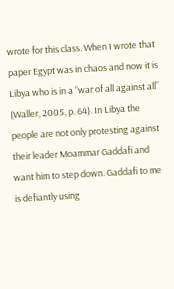wrote for this class. When I wrote that paper Egypt was in chaos and now it is Libya who is in a “war of all against all” (Waller, 2005, p. 64). In Libya the people are not only protesting against their leader Moammar Gaddafi and want him to step down. Gaddafi to me is defiantly using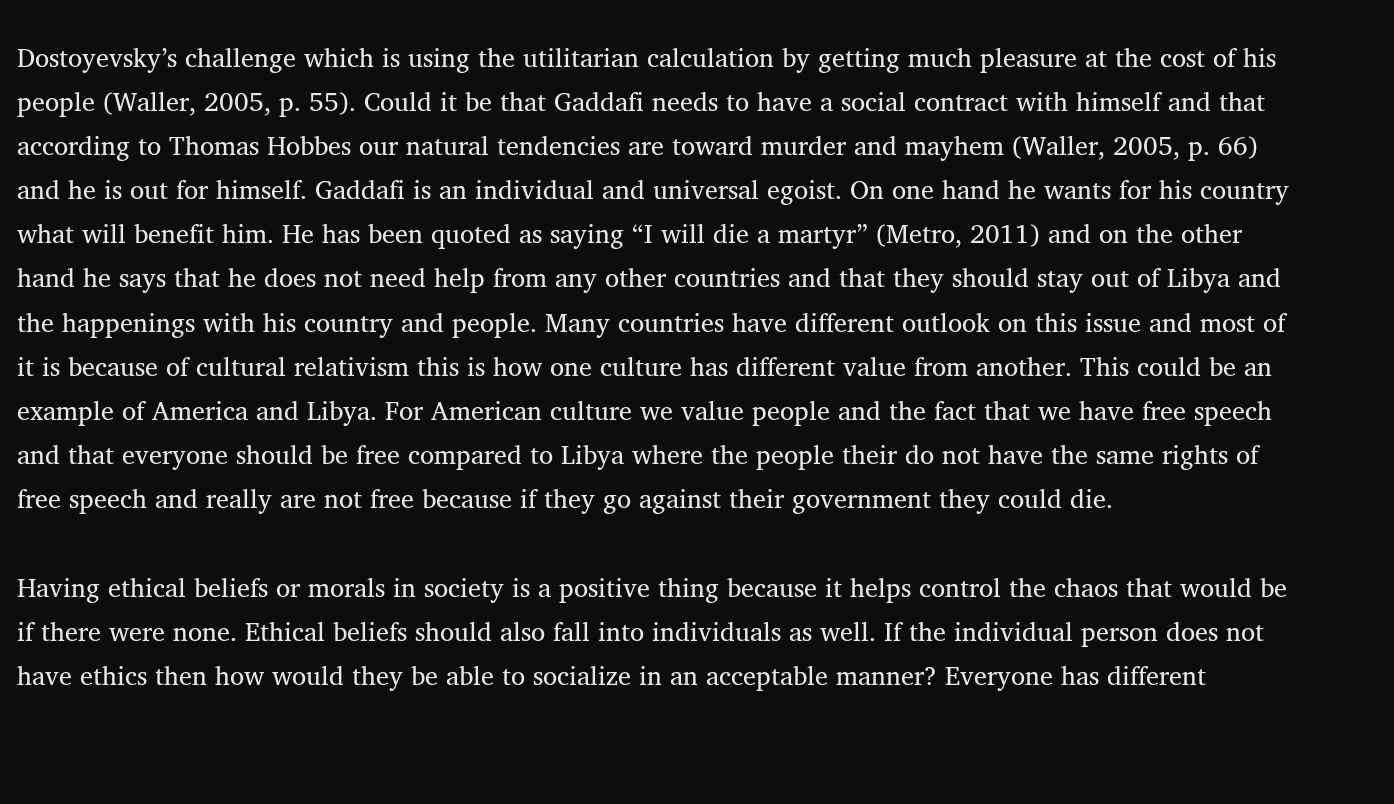Dostoyevsky’s challenge which is using the utilitarian calculation by getting much pleasure at the cost of his people (Waller, 2005, p. 55). Could it be that Gaddafi needs to have a social contract with himself and that according to Thomas Hobbes our natural tendencies are toward murder and mayhem (Waller, 2005, p. 66) and he is out for himself. Gaddafi is an individual and universal egoist. On one hand he wants for his country what will benefit him. He has been quoted as saying “I will die a martyr” (Metro, 2011) and on the other hand he says that he does not need help from any other countries and that they should stay out of Libya and the happenings with his country and people. Many countries have different outlook on this issue and most of it is because of cultural relativism this is how one culture has different value from another. This could be an example of America and Libya. For American culture we value people and the fact that we have free speech and that everyone should be free compared to Libya where the people their do not have the same rights of free speech and really are not free because if they go against their government they could die.

Having ethical beliefs or morals in society is a positive thing because it helps control the chaos that would be if there were none. Ethical beliefs should also fall into individuals as well. If the individual person does not have ethics then how would they be able to socialize in an acceptable manner? Everyone has different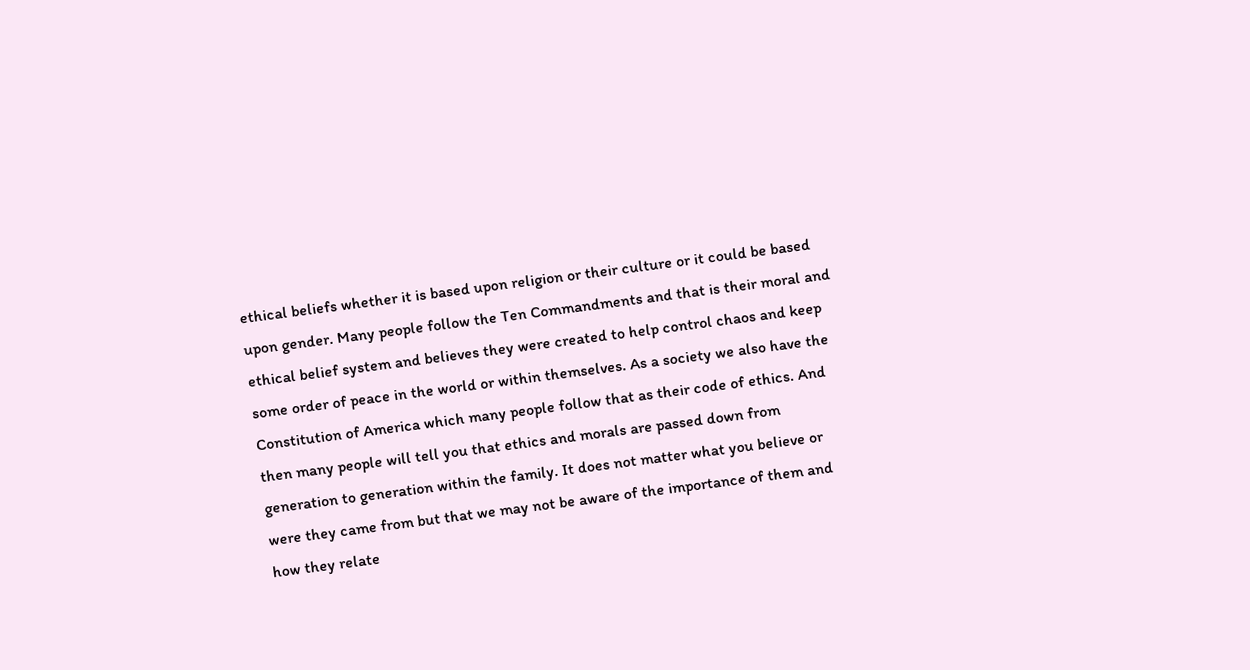ethical beliefs whether it is based upon religion or their culture or it could be based upon gender. Many people follow the Ten Commandments and that is their moral and ethical belief system and believes they were created to help control chaos and keep some order of peace in the world or within themselves. As a society we also have the Constitution of America which many people follow that as their code of ethics. And then many people will tell you that ethics and morals are passed down from generation to generation within the family. It does not matter what you believe or were they came from but that we may not be aware of the importance of them and how they relate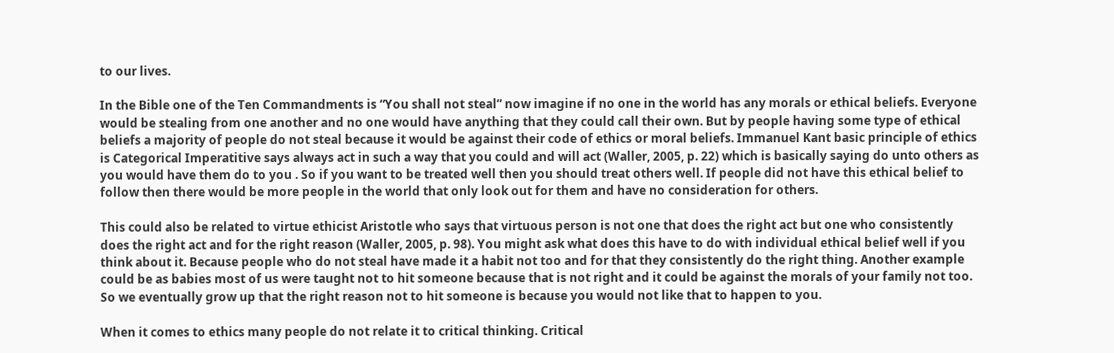to our lives.

In the Bible one of the Ten Commandments is “You shall not steal” now imagine if no one in the world has any morals or ethical beliefs. Everyone would be stealing from one another and no one would have anything that they could call their own. But by people having some type of ethical beliefs a majority of people do not steal because it would be against their code of ethics or moral beliefs. Immanuel Kant basic principle of ethics is Categorical Imperatitive says always act in such a way that you could and will act (Waller, 2005, p. 22) which is basically saying do unto others as you would have them do to you . So if you want to be treated well then you should treat others well. If people did not have this ethical belief to follow then there would be more people in the world that only look out for them and have no consideration for others.

This could also be related to virtue ethicist Aristotle who says that virtuous person is not one that does the right act but one who consistently does the right act and for the right reason (Waller, 2005, p. 98). You might ask what does this have to do with individual ethical belief well if you think about it. Because people who do not steal have made it a habit not too and for that they consistently do the right thing. Another example could be as babies most of us were taught not to hit someone because that is not right and it could be against the morals of your family not too. So we eventually grow up that the right reason not to hit someone is because you would not like that to happen to you.

When it comes to ethics many people do not relate it to critical thinking. Critical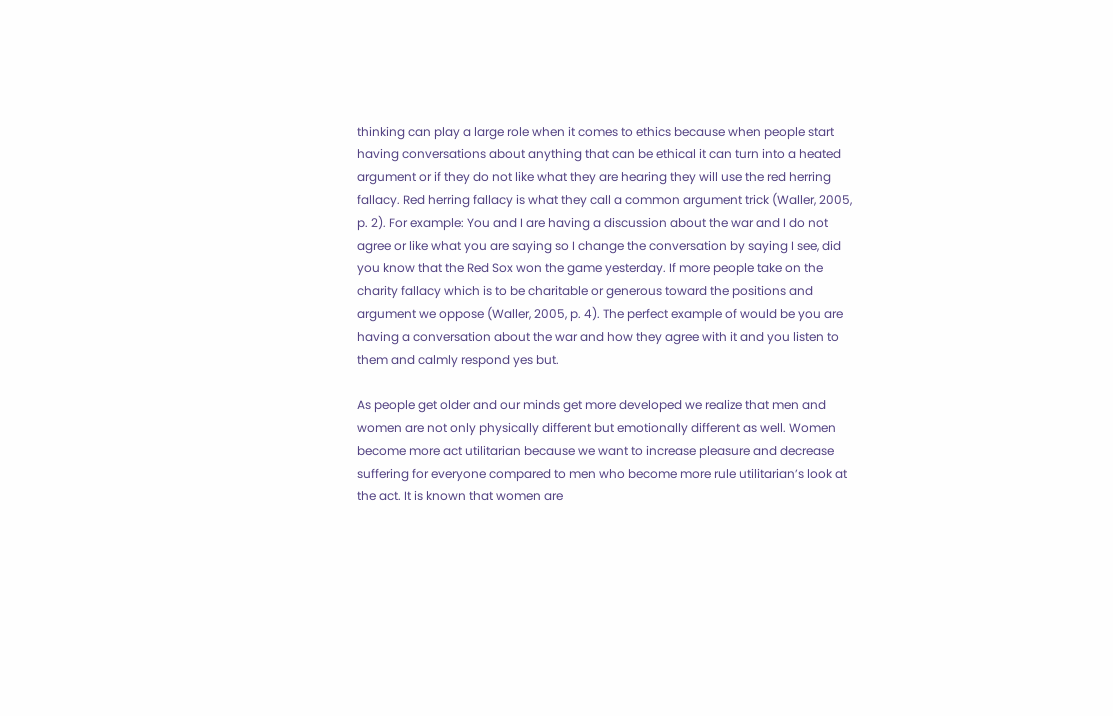thinking can play a large role when it comes to ethics because when people start having conversations about anything that can be ethical it can turn into a heated argument or if they do not like what they are hearing they will use the red herring fallacy. Red herring fallacy is what they call a common argument trick (Waller, 2005, p. 2). For example: You and I are having a discussion about the war and I do not agree or like what you are saying so I change the conversation by saying I see, did you know that the Red Sox won the game yesterday. If more people take on the charity fallacy which is to be charitable or generous toward the positions and argument we oppose (Waller, 2005, p. 4). The perfect example of would be you are having a conversation about the war and how they agree with it and you listen to them and calmly respond yes but.

As people get older and our minds get more developed we realize that men and women are not only physically different but emotionally different as well. Women become more act utilitarian because we want to increase pleasure and decrease suffering for everyone compared to men who become more rule utilitarian’s look at the act. It is known that women are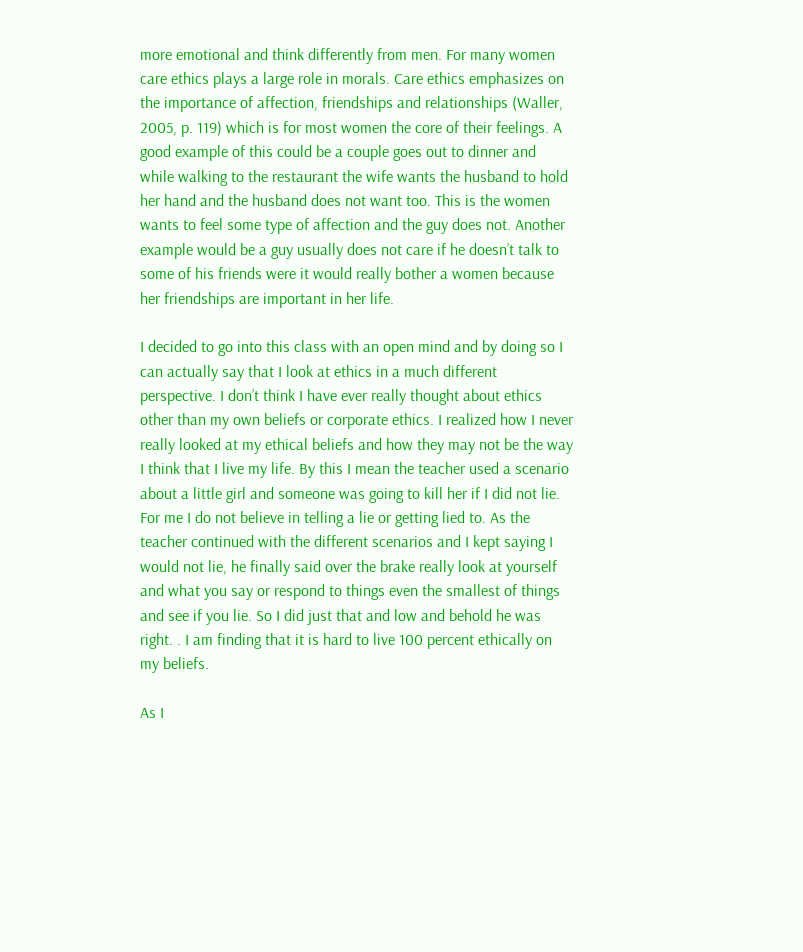more emotional and think differently from men. For many women care ethics plays a large role in morals. Care ethics emphasizes on the importance of affection, friendships and relationships (Waller, 2005, p. 119) which is for most women the core of their feelings. A good example of this could be a couple goes out to dinner and while walking to the restaurant the wife wants the husband to hold her hand and the husband does not want too. This is the women wants to feel some type of affection and the guy does not. Another example would be a guy usually does not care if he doesn’t talk to some of his friends were it would really bother a women because her friendships are important in her life.

I decided to go into this class with an open mind and by doing so I can actually say that I look at ethics in a much different perspective. I don’t think I have ever really thought about ethics other than my own beliefs or corporate ethics. I realized how I never really looked at my ethical beliefs and how they may not be the way I think that I live my life. By this I mean the teacher used a scenario about a little girl and someone was going to kill her if I did not lie. For me I do not believe in telling a lie or getting lied to. As the teacher continued with the different scenarios and I kept saying I would not lie, he finally said over the brake really look at yourself and what you say or respond to things even the smallest of things and see if you lie. So I did just that and low and behold he was right. . I am finding that it is hard to live 100 percent ethically on my beliefs.

As I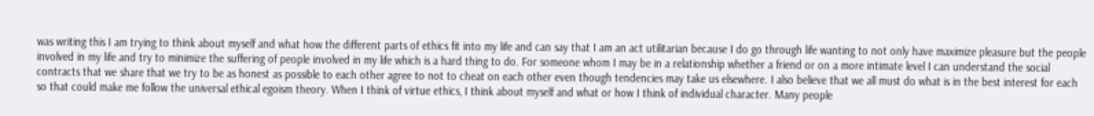was writing this I am trying to think about myself and what how the different parts of ethics fit into my life and can say that I am an act utilitarian because I do go through life wanting to not only have maximize pleasure but the people involved in my life and try to minimize the suffering of people involved in my life which is a hard thing to do. For someone whom I may be in a relationship whether a friend or on a more intimate level I can understand the social contracts that we share that we try to be as honest as possible to each other agree to not to cheat on each other even though tendencies may take us elsewhere. I also believe that we all must do what is in the best interest for each so that could make me follow the universal ethical egoism theory. When I think of virtue ethics, I think about myself and what or how I think of individual character. Many people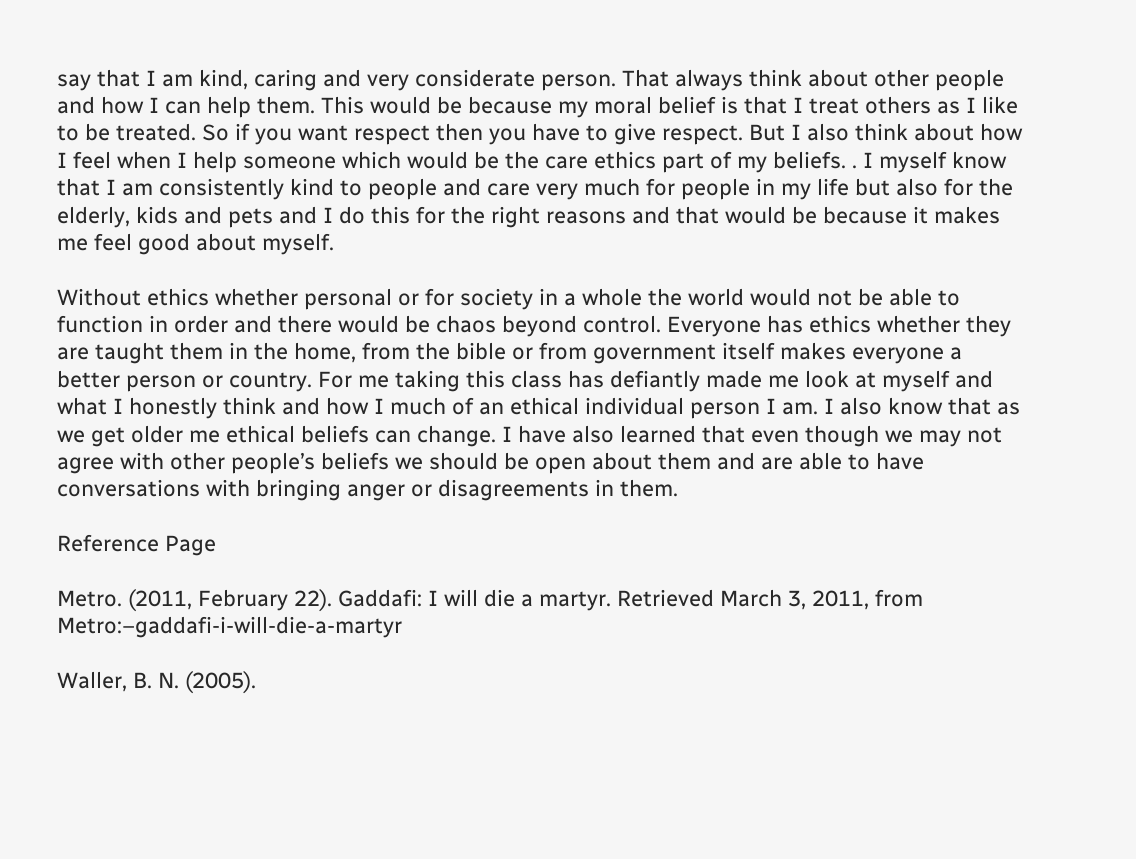say that I am kind, caring and very considerate person. That always think about other people and how I can help them. This would be because my moral belief is that I treat others as I like to be treated. So if you want respect then you have to give respect. But I also think about how I feel when I help someone which would be the care ethics part of my beliefs. . I myself know that I am consistently kind to people and care very much for people in my life but also for the elderly, kids and pets and I do this for the right reasons and that would be because it makes me feel good about myself.

Without ethics whether personal or for society in a whole the world would not be able to function in order and there would be chaos beyond control. Everyone has ethics whether they are taught them in the home, from the bible or from government itself makes everyone a better person or country. For me taking this class has defiantly made me look at myself and what I honestly think and how I much of an ethical individual person I am. I also know that as we get older me ethical beliefs can change. I have also learned that even though we may not agree with other people’s beliefs we should be open about them and are able to have conversations with bringing anger or disagreements in them.

Reference Page

Metro. (2011, February 22). Gaddafi: I will die a martyr. Retrieved March 3, 2011, from Metro:–gaddafi-i-will-die-a-martyr

Waller, B. N. (2005).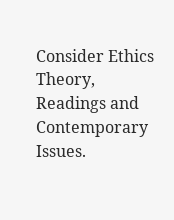Consider Ethics Theory, Readings and Contemporary Issues.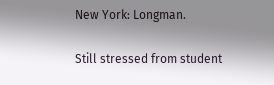New York: Longman.

Still stressed from student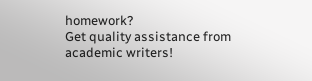homework?
Get quality assistance from academic writers!